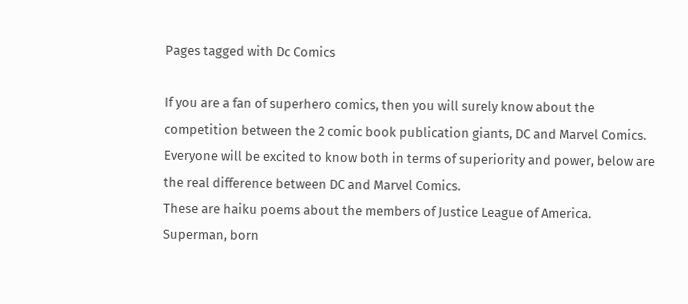Pages tagged with Dc Comics

If you are a fan of superhero comics, then you will surely know about the competition between the 2 comic book publication giants, DC and Marvel Comics. Everyone will be excited to know both in terms of superiority and power, below are the real difference between DC and Marvel Comics.
These are haiku poems about the members of Justice League of America.
Superman, born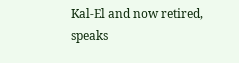Kal-El and now retired, speaks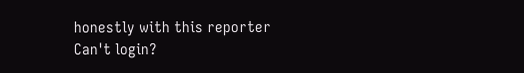honestly with this reporter
Can't login?